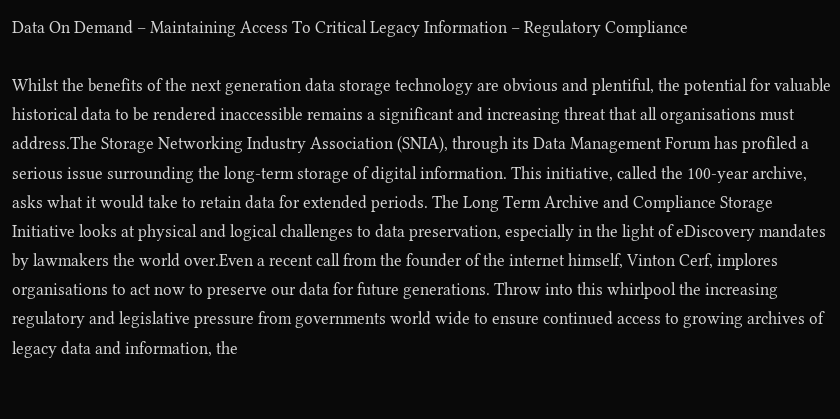Data On Demand – Maintaining Access To Critical Legacy Information – Regulatory Compliance

Whilst the benefits of the next generation data storage technology are obvious and plentiful, the potential for valuable historical data to be rendered inaccessible remains a significant and increasing threat that all organisations must address.The Storage Networking Industry Association (SNIA), through its Data Management Forum has profiled a serious issue surrounding the long-term storage of digital information. This initiative, called the 100-year archive, asks what it would take to retain data for extended periods. The Long Term Archive and Compliance Storage Initiative looks at physical and logical challenges to data preservation, especially in the light of eDiscovery mandates by lawmakers the world over.Even a recent call from the founder of the internet himself, Vinton Cerf, implores organisations to act now to preserve our data for future generations. Throw into this whirlpool the increasing regulatory and legislative pressure from governments world wide to ensure continued access to growing archives of legacy data and information, the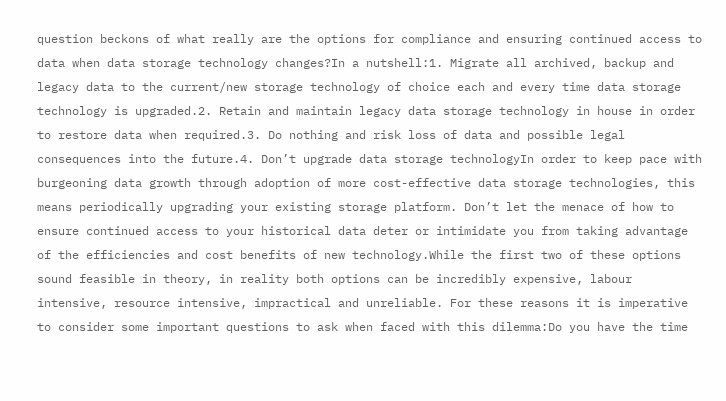question beckons of what really are the options for compliance and ensuring continued access to data when data storage technology changes?In a nutshell:1. Migrate all archived, backup and legacy data to the current/new storage technology of choice each and every time data storage technology is upgraded.2. Retain and maintain legacy data storage technology in house in order to restore data when required.3. Do nothing and risk loss of data and possible legal consequences into the future.4. Don’t upgrade data storage technologyIn order to keep pace with burgeoning data growth through adoption of more cost-effective data storage technologies, this means periodically upgrading your existing storage platform. Don’t let the menace of how to ensure continued access to your historical data deter or intimidate you from taking advantage of the efficiencies and cost benefits of new technology.While the first two of these options sound feasible in theory, in reality both options can be incredibly expensive, labour intensive, resource intensive, impractical and unreliable. For these reasons it is imperative to consider some important questions to ask when faced with this dilemma:Do you have the time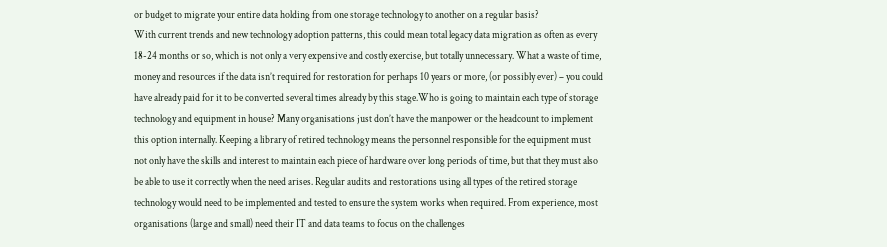or budget to migrate your entire data holding from one storage technology to another on a regular basis?
With current trends and new technology adoption patterns, this could mean total legacy data migration as often as every 18-24 months or so, which is not only a very expensive and costly exercise, but totally unnecessary. What a waste of time, money and resources if the data isn’t required for restoration for perhaps 10 years or more, (or possibly ever) – you could have already paid for it to be converted several times already by this stage.Who is going to maintain each type of storage technology and equipment in house? Many organisations just don’t have the manpower or the headcount to implement this option internally. Keeping a library of retired technology means the personnel responsible for the equipment must not only have the skills and interest to maintain each piece of hardware over long periods of time, but that they must also be able to use it correctly when the need arises. Regular audits and restorations using all types of the retired storage technology would need to be implemented and tested to ensure the system works when required. From experience, most organisations (large and small) need their IT and data teams to focus on the challenges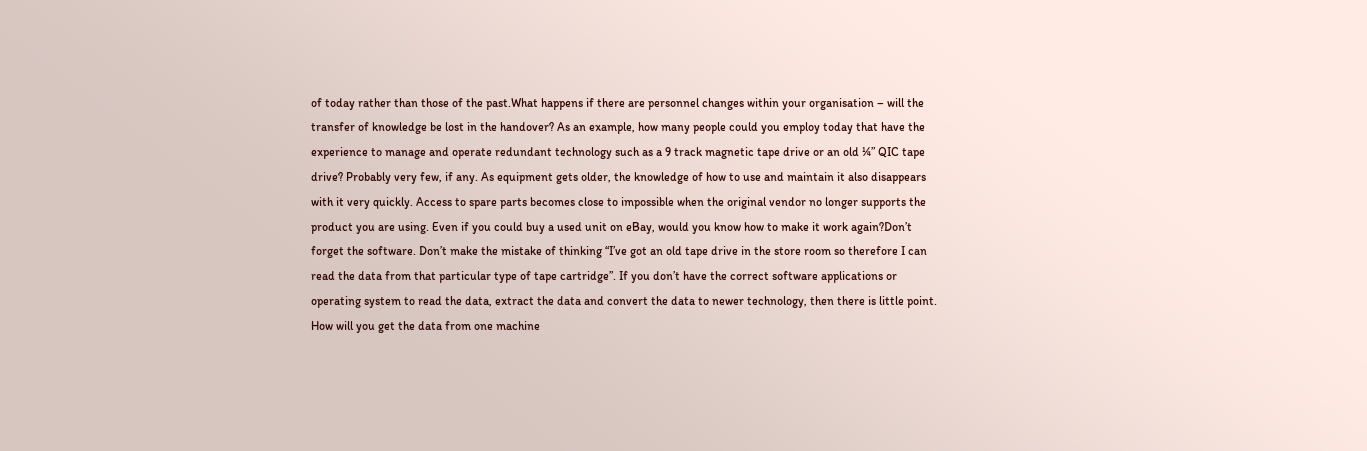of today rather than those of the past.What happens if there are personnel changes within your organisation – will the transfer of knowledge be lost in the handover? As an example, how many people could you employ today that have the experience to manage and operate redundant technology such as a 9 track magnetic tape drive or an old ¼” QIC tape drive? Probably very few, if any. As equipment gets older, the knowledge of how to use and maintain it also disappears with it very quickly. Access to spare parts becomes close to impossible when the original vendor no longer supports the product you are using. Even if you could buy a used unit on eBay, would you know how to make it work again?Don’t forget the software. Don’t make the mistake of thinking “I’ve got an old tape drive in the store room so therefore I can read the data from that particular type of tape cartridge”. If you don’t have the correct software applications or operating system to read the data, extract the data and convert the data to newer technology, then there is little point. How will you get the data from one machine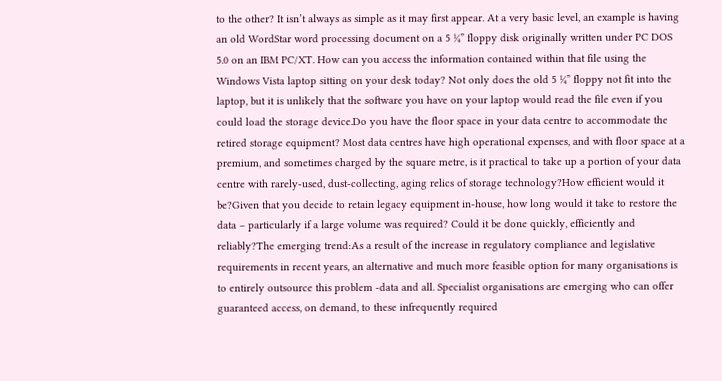to the other? It isn’t always as simple as it may first appear. At a very basic level, an example is having an old WordStar word processing document on a 5 ¼” floppy disk originally written under PC DOS 5.0 on an IBM PC/XT. How can you access the information contained within that file using the Windows Vista laptop sitting on your desk today? Not only does the old 5 ¼” floppy not fit into the laptop, but it is unlikely that the software you have on your laptop would read the file even if you could load the storage device.Do you have the floor space in your data centre to accommodate the retired storage equipment? Most data centres have high operational expenses, and with floor space at a premium, and sometimes charged by the square metre, is it practical to take up a portion of your data centre with rarely-used, dust-collecting, aging relics of storage technology?How efficient would it be?Given that you decide to retain legacy equipment in-house, how long would it take to restore the data – particularly if a large volume was required? Could it be done quickly, efficiently and reliably?The emerging trend:As a result of the increase in regulatory compliance and legislative requirements in recent years, an alternative and much more feasible option for many organisations is to entirely outsource this problem -data and all. Specialist organisations are emerging who can offer guaranteed access, on demand, to these infrequently required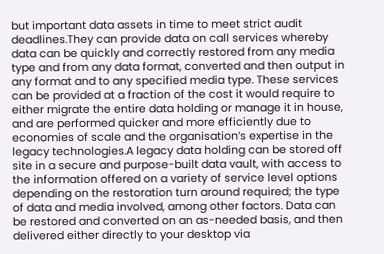but important data assets in time to meet strict audit deadlines.They can provide data on call services whereby data can be quickly and correctly restored from any media type and from any data format, converted and then output in any format and to any specified media type. These services can be provided at a fraction of the cost it would require to either migrate the entire data holding or manage it in house, and are performed quicker and more efficiently due to economies of scale and the organisation’s expertise in the legacy technologies.A legacy data holding can be stored off site in a secure and purpose-built data vault, with access to the information offered on a variety of service level options depending on the restoration turn around required; the type of data and media involved, among other factors. Data can be restored and converted on an as-needed basis, and then delivered either directly to your desktop via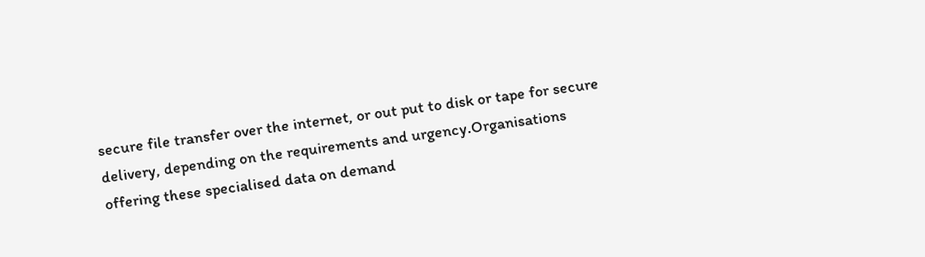secure file transfer over the internet, or out put to disk or tape for secure delivery, depending on the requirements and urgency.Organisations offering these specialised data on demand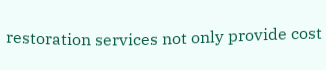restoration services not only provide cost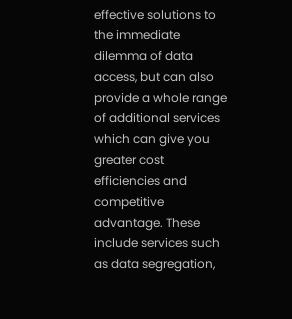effective solutions to the immediate dilemma of data access, but can also provide a whole range of additional services which can give you greater cost efficiencies and competitive advantage. These include services such as data segregation,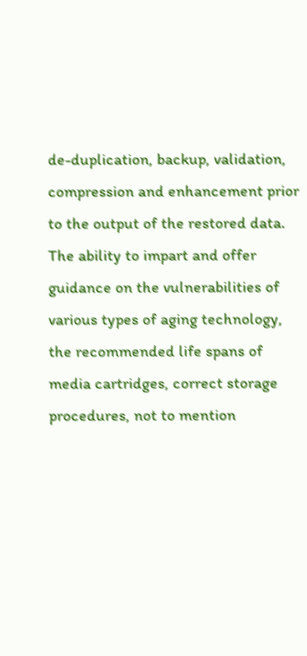de-duplication, backup, validation, compression and enhancement prior to the output of the restored data. The ability to impart and offer guidance on the vulnerabilities of various types of aging technology, the recommended life spans of media cartridges, correct storage procedures, not to mention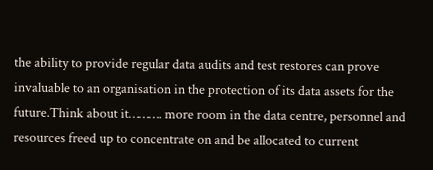the ability to provide regular data audits and test restores can prove invaluable to an organisation in the protection of its data assets for the future.Think about it………. more room in the data centre, personnel and resources freed up to concentrate on and be allocated to current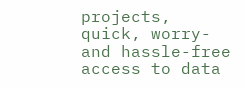projects, quick, worry- and hassle-free access to data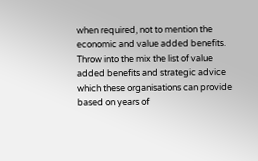when required, not to mention the economic and value added benefits. Throw into the mix the list of value added benefits and strategic advice which these organisations can provide based on years of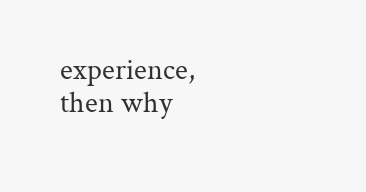experience, then why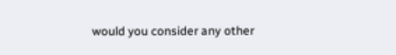would you consider any other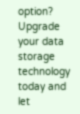option? Upgrade your data storage technology today and let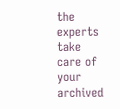the experts take care of your archived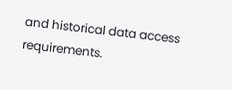and historical data access requirements.